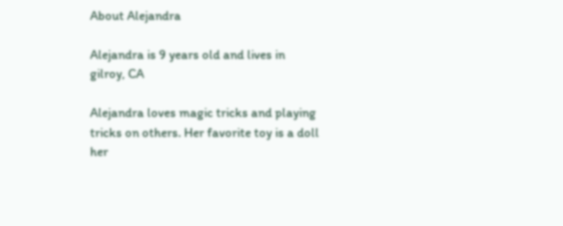About Alejandra

Alejandra is 9 years old and lives in gilroy, CA

Alejandra loves magic tricks and playing tricks on others. Her favorite toy is a doll her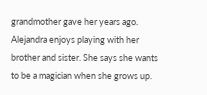grandmother gave her years ago. Alejandra enjoys playing with her brother and sister. She says she wants to be a magician when she grows up.